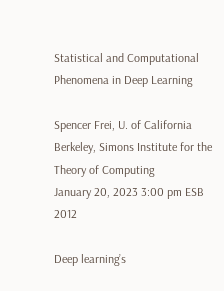Statistical and Computational Phenomena in Deep Learning

Spencer Frei, U. of California Berkeley, Simons Institute for the Theory of Computing
January 20, 2023 3:00 pm ESB 2012

Deep learning’s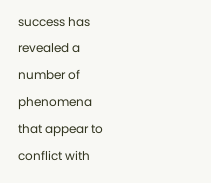success has revealed a number of phenomena that appear to conflict with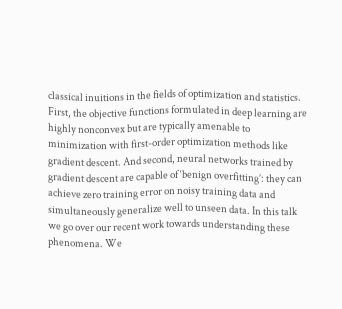classical inuitions in the fields of optimization and statistics. First, the objective functions formulated in deep learning are highly nonconvex but are typically amenable to minimization with first-order optimization methods like gradient descent. And second, neural networks trained by gradient descent are capable of ‘benign overfitting’: they can achieve zero training error on noisy training data and simultaneously generalize well to unseen data. In this talk we go over our recent work towards understanding these phenomena. We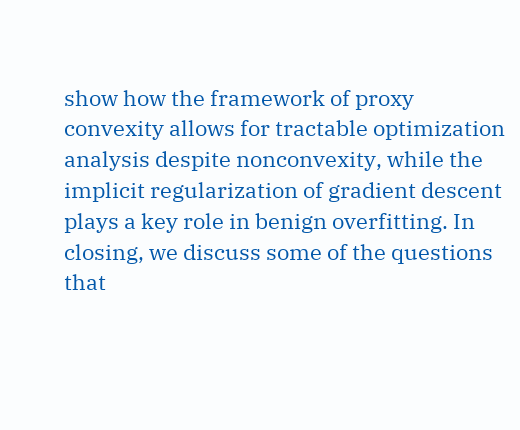show how the framework of proxy convexity allows for tractable optimization analysis despite nonconvexity, while the implicit regularization of gradient descent plays a key role in benign overfitting. In closing, we discuss some of the questions that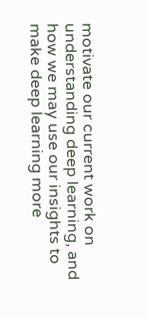motivate our current work on understanding deep learning, and how we may use our insights to make deep learning more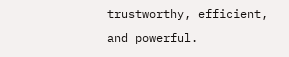trustworthy, efficient, and powerful.